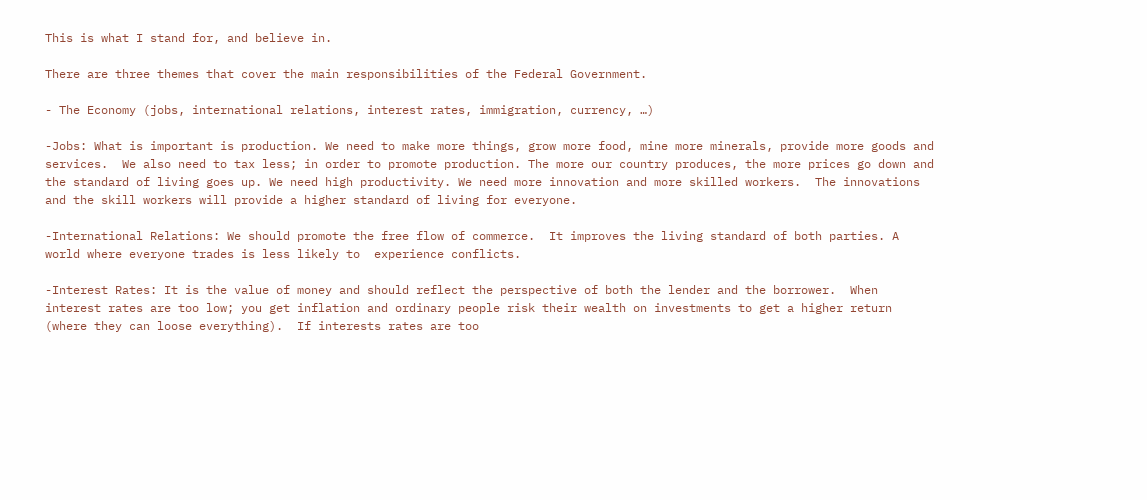This is what I stand for, and believe in.

There are three themes that cover the main responsibilities of the Federal Government.

- The Economy (jobs, international relations, interest rates, immigration, currency, …)

-Jobs: What is important is production. We need to make more things, grow more food, mine more minerals, provide more goods and services.  We also need to tax less; in order to promote production. The more our country produces, the more prices go down and the standard of living goes up. We need high productivity. We need more innovation and more skilled workers.  The innovations and the skill workers will provide a higher standard of living for everyone.

-International Relations: We should promote the free flow of commerce.  It improves the living standard of both parties. A world where everyone trades is less likely to  experience conflicts.

-Interest Rates: It is the value of money and should reflect the perspective of both the lender and the borrower.  When interest rates are too low; you get inflation and ordinary people risk their wealth on investments to get a higher return (where they can loose everything).  If interests rates are too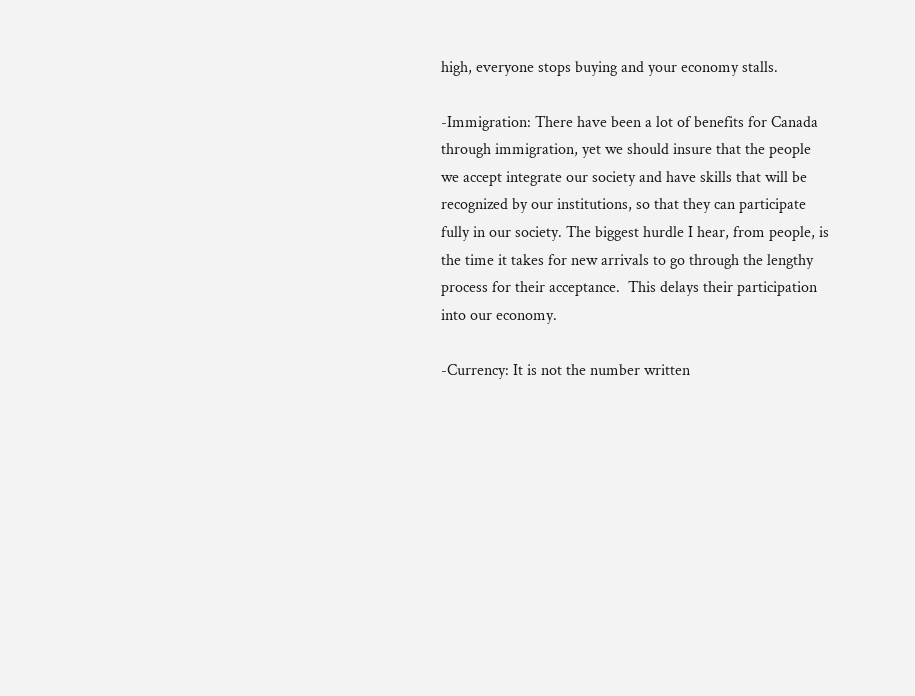high, everyone stops buying and your economy stalls.

-Immigration: There have been a lot of benefits for Canada through immigration, yet we should insure that the people we accept integrate our society and have skills that will be recognized by our institutions, so that they can participate fully in our society. The biggest hurdle I hear, from people, is the time it takes for new arrivals to go through the lengthy process for their acceptance.  This delays their participation into our economy.

-Currency: It is not the number written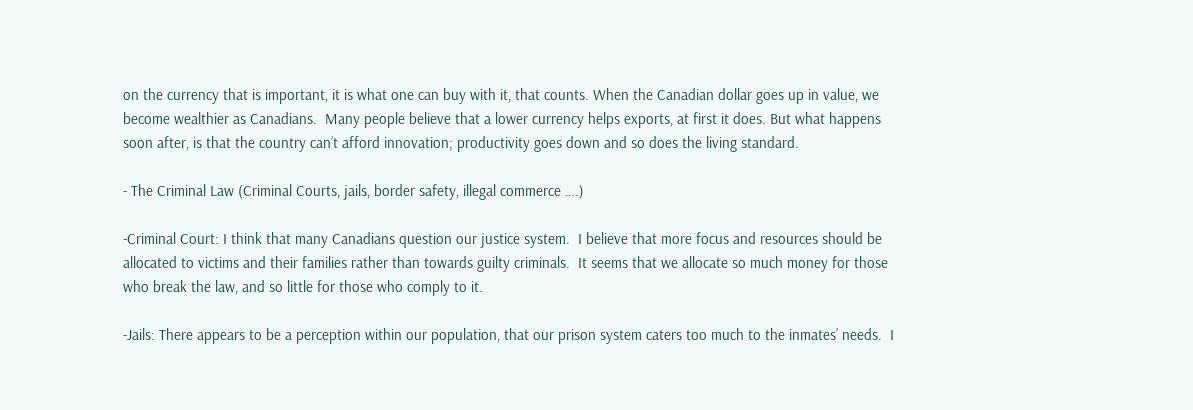on the currency that is important, it is what one can buy with it, that counts. When the Canadian dollar goes up in value, we become wealthier as Canadians.  Many people believe that a lower currency helps exports, at first it does. But what happens soon after, is that the country can’t afford innovation; productivity goes down and so does the living standard.

- The Criminal Law (Criminal Courts, jails, border safety, illegal commerce ….)

-Criminal Court: I think that many Canadians question our justice system.  I believe that more focus and resources should be allocated to victims and their families rather than towards guilty criminals.  It seems that we allocate so much money for those who break the law, and so little for those who comply to it.

-Jails: There appears to be a perception within our population, that our prison system caters too much to the inmates’ needs.  I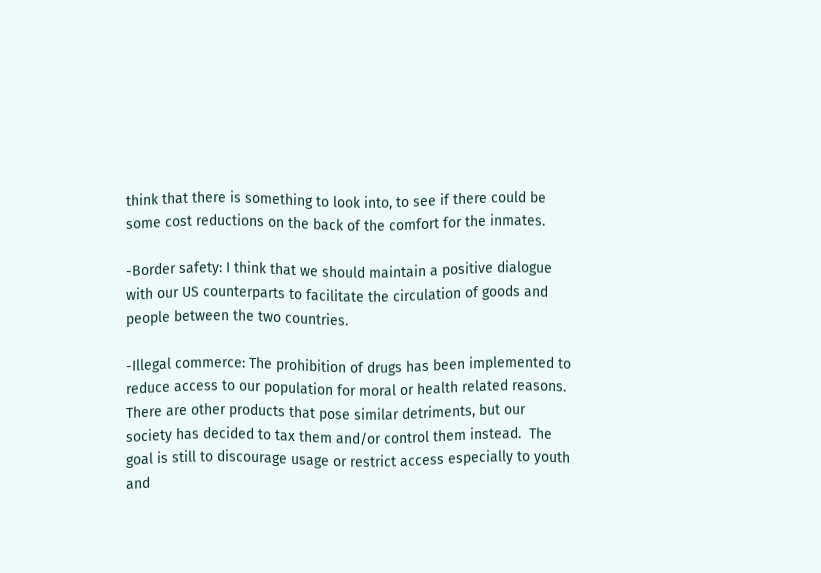think that there is something to look into, to see if there could be some cost reductions on the back of the comfort for the inmates.

-Border safety: I think that we should maintain a positive dialogue with our US counterparts to facilitate the circulation of goods and people between the two countries.

-Illegal commerce: The prohibition of drugs has been implemented to reduce access to our population for moral or health related reasons.  There are other products that pose similar detriments, but our society has decided to tax them and/or control them instead.  The goal is still to discourage usage or restrict access especially to youth and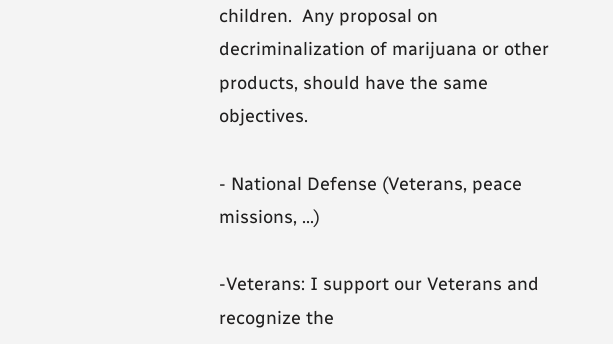children.  Any proposal on decriminalization of marijuana or other products, should have the same objectives.

- National Defense (Veterans, peace missions, …)

-Veterans: I support our Veterans and recognize the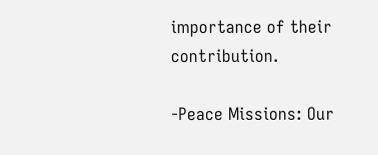importance of their contribution.

-Peace Missions: Our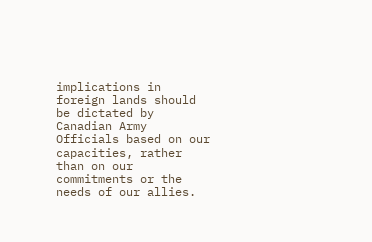implications in foreign lands should be dictated by Canadian Army Officials based on our capacities, rather than on our commitments or the needs of our allies.